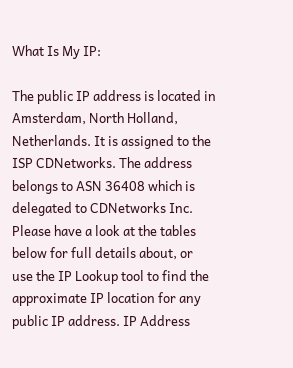What Is My IP:

The public IP address is located in Amsterdam, North Holland, Netherlands. It is assigned to the ISP CDNetworks. The address belongs to ASN 36408 which is delegated to CDNetworks Inc.
Please have a look at the tables below for full details about, or use the IP Lookup tool to find the approximate IP location for any public IP address. IP Address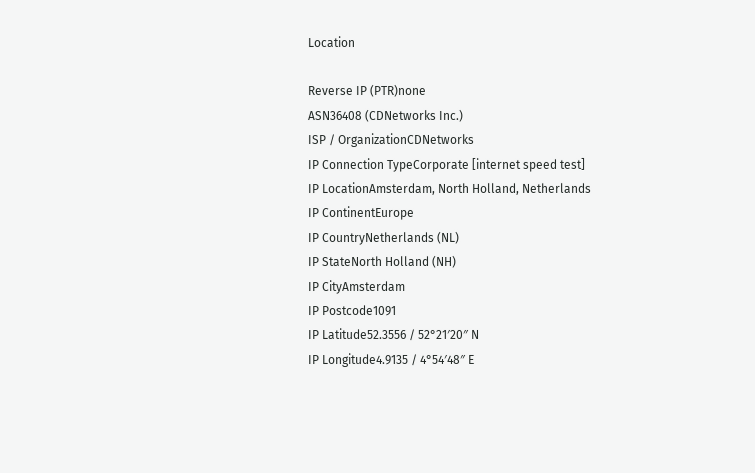Location

Reverse IP (PTR)none
ASN36408 (CDNetworks Inc.)
ISP / OrganizationCDNetworks
IP Connection TypeCorporate [internet speed test]
IP LocationAmsterdam, North Holland, Netherlands
IP ContinentEurope
IP CountryNetherlands (NL)
IP StateNorth Holland (NH)
IP CityAmsterdam
IP Postcode1091
IP Latitude52.3556 / 52°21′20″ N
IP Longitude4.9135 / 4°54′48″ E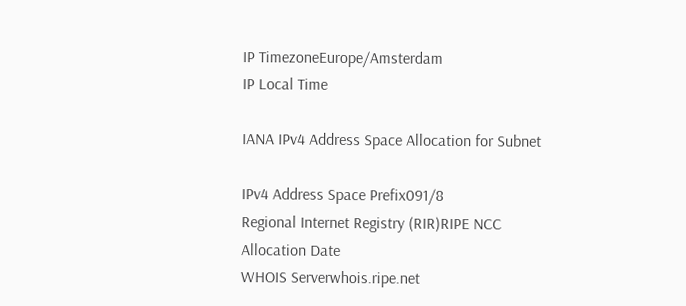IP TimezoneEurope/Amsterdam
IP Local Time

IANA IPv4 Address Space Allocation for Subnet

IPv4 Address Space Prefix091/8
Regional Internet Registry (RIR)RIPE NCC
Allocation Date
WHOIS Serverwhois.ripe.net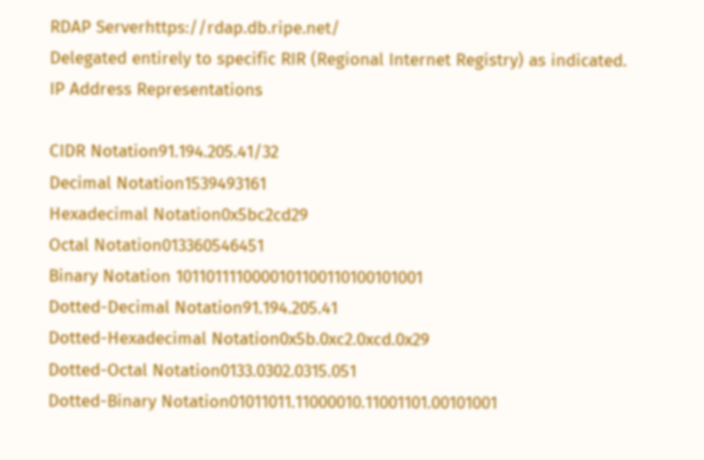RDAP Serverhttps://rdap.db.ripe.net/
Delegated entirely to specific RIR (Regional Internet Registry) as indicated. IP Address Representations

CIDR Notation91.194.205.41/32
Decimal Notation1539493161
Hexadecimal Notation0x5bc2cd29
Octal Notation013360546451
Binary Notation 1011011110000101100110100101001
Dotted-Decimal Notation91.194.205.41
Dotted-Hexadecimal Notation0x5b.0xc2.0xcd.0x29
Dotted-Octal Notation0133.0302.0315.051
Dotted-Binary Notation01011011.11000010.11001101.00101001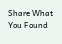Share What You Found